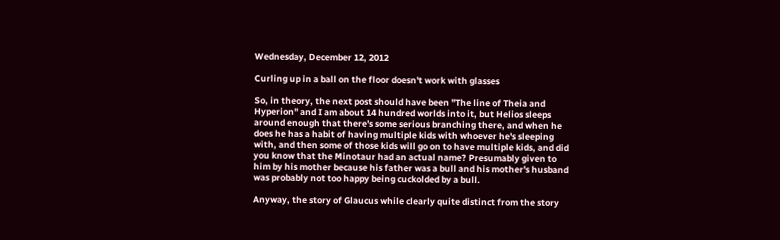Wednesday, December 12, 2012

Curling up in a ball on the floor doesn't work with glasses

So, in theory, the next post should have been "The line of Theia and Hyperion" and I am about 14 hundred worlds into it, but Helios sleeps around enough that there's some serious branching there, and when he does he has a habit of having multiple kids with whoever he's sleeping with, and then some of those kids will go on to have multiple kids, and did you know that the Minotaur had an actual name? Presumably given to him by his mother because his father was a bull and his mother's husband was probably not too happy being cuckolded by a bull.

Anyway, the story of Glaucus while clearly quite distinct from the story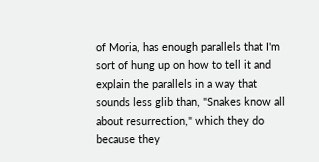of Moria, has enough parallels that I'm sort of hung up on how to tell it and explain the parallels in a way that sounds less glib than, "Snakes know all about resurrection," which they do because they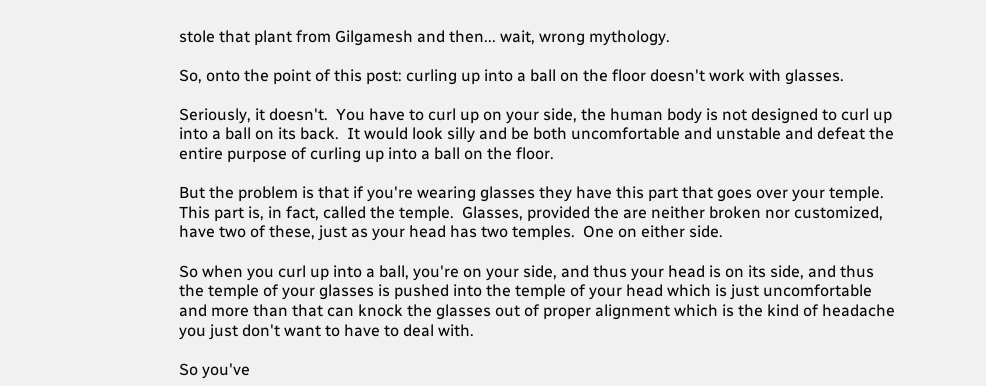stole that plant from Gilgamesh and then... wait, wrong mythology.

So, onto the point of this post: curling up into a ball on the floor doesn't work with glasses.

Seriously, it doesn't.  You have to curl up on your side, the human body is not designed to curl up into a ball on its back.  It would look silly and be both uncomfortable and unstable and defeat the entire purpose of curling up into a ball on the floor.

But the problem is that if you're wearing glasses they have this part that goes over your temple.  This part is, in fact, called the temple.  Glasses, provided the are neither broken nor customized, have two of these, just as your head has two temples.  One on either side.

So when you curl up into a ball, you're on your side, and thus your head is on its side, and thus the temple of your glasses is pushed into the temple of your head which is just uncomfortable and more than that can knock the glasses out of proper alignment which is the kind of headache you just don't want to have to deal with.

So you've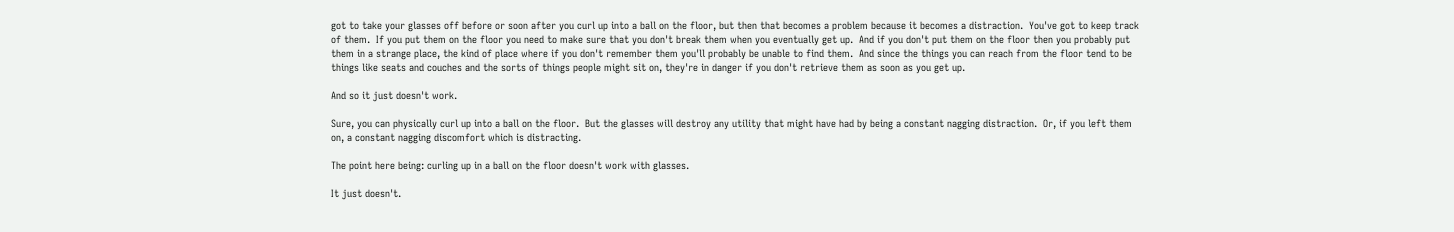got to take your glasses off before or soon after you curl up into a ball on the floor, but then that becomes a problem because it becomes a distraction.  You've got to keep track of them.  If you put them on the floor you need to make sure that you don't break them when you eventually get up.  And if you don't put them on the floor then you probably put them in a strange place, the kind of place where if you don't remember them you'll probably be unable to find them.  And since the things you can reach from the floor tend to be things like seats and couches and the sorts of things people might sit on, they're in danger if you don't retrieve them as soon as you get up.

And so it just doesn't work.

Sure, you can physically curl up into a ball on the floor.  But the glasses will destroy any utility that might have had by being a constant nagging distraction.  Or, if you left them on, a constant nagging discomfort which is distracting.

The point here being: curling up in a ball on the floor doesn't work with glasses.

It just doesn't.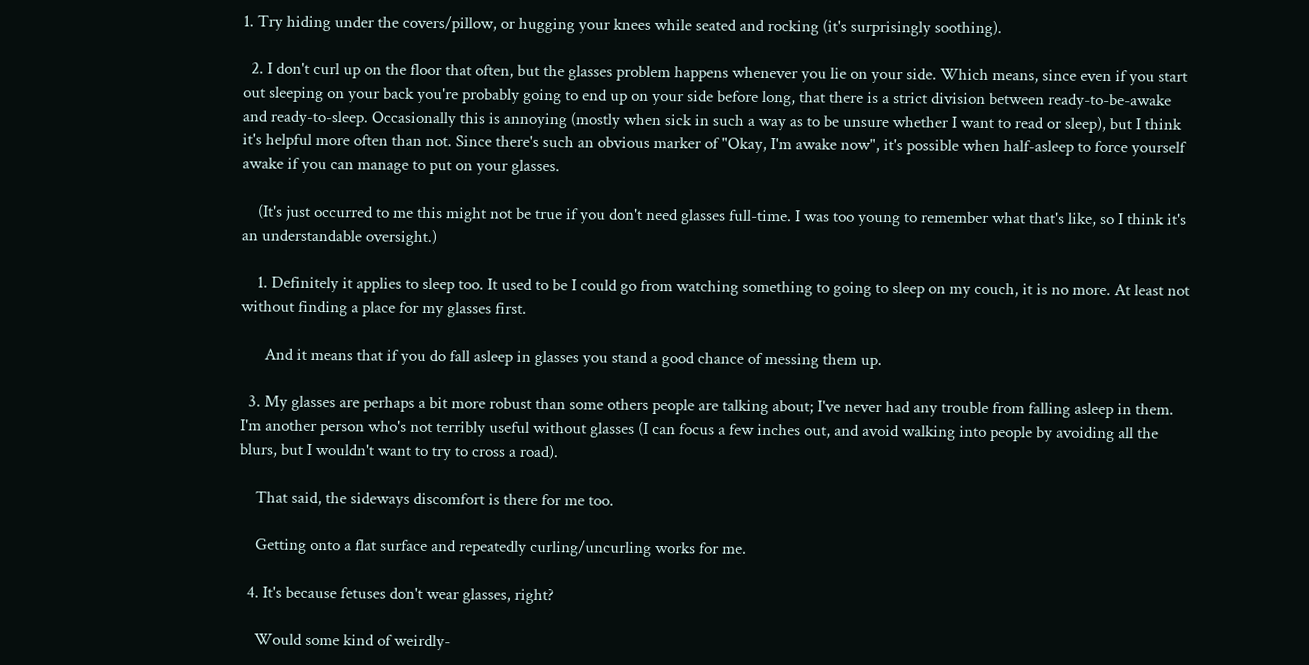1. Try hiding under the covers/pillow, or hugging your knees while seated and rocking (it's surprisingly soothing).

  2. I don't curl up on the floor that often, but the glasses problem happens whenever you lie on your side. Which means, since even if you start out sleeping on your back you're probably going to end up on your side before long, that there is a strict division between ready-to-be-awake and ready-to-sleep. Occasionally this is annoying (mostly when sick in such a way as to be unsure whether I want to read or sleep), but I think it's helpful more often than not. Since there's such an obvious marker of "Okay, I'm awake now", it's possible when half-asleep to force yourself awake if you can manage to put on your glasses.

    (It's just occurred to me this might not be true if you don't need glasses full-time. I was too young to remember what that's like, so I think it's an understandable oversight.)

    1. Definitely it applies to sleep too. It used to be I could go from watching something to going to sleep on my couch, it is no more. At least not without finding a place for my glasses first.

      And it means that if you do fall asleep in glasses you stand a good chance of messing them up.

  3. My glasses are perhaps a bit more robust than some others people are talking about; I've never had any trouble from falling asleep in them. I'm another person who's not terribly useful without glasses (I can focus a few inches out, and avoid walking into people by avoiding all the blurs, but I wouldn't want to try to cross a road).

    That said, the sideways discomfort is there for me too.

    Getting onto a flat surface and repeatedly curling/uncurling works for me.

  4. It's because fetuses don't wear glasses, right?

    Would some kind of weirdly-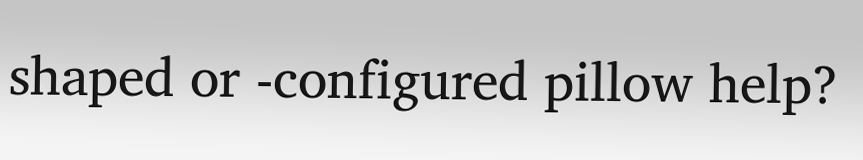shaped or -configured pillow help?